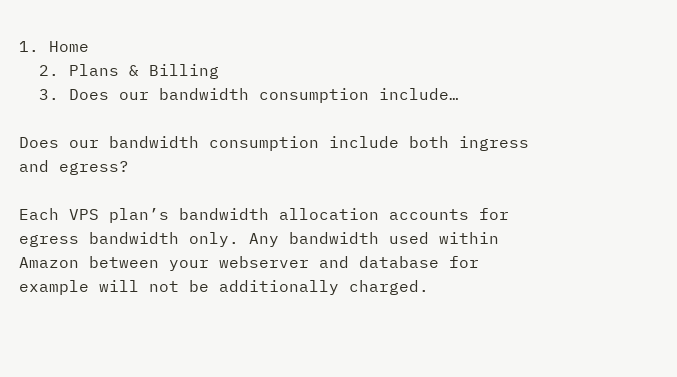1. Home
  2. Plans & Billing
  3. Does our bandwidth consumption include…

Does our bandwidth consumption include both ingress and egress?

Each VPS plan’s bandwidth allocation accounts for egress bandwidth only. Any bandwidth used within Amazon between your webserver and database for example will not be additionally charged.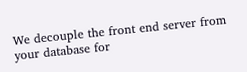We decouple the front end server from your database for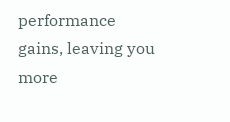performance gains, leaving you more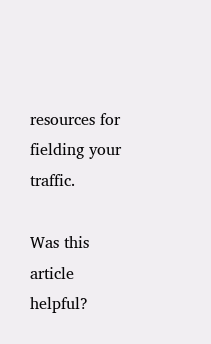resources for fielding your traffic.

Was this article helpful?